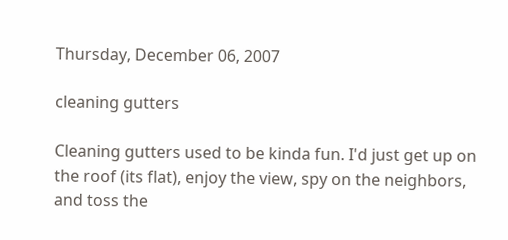Thursday, December 06, 2007

cleaning gutters

Cleaning gutters used to be kinda fun. I'd just get up on the roof (its flat), enjoy the view, spy on the neighbors, and toss the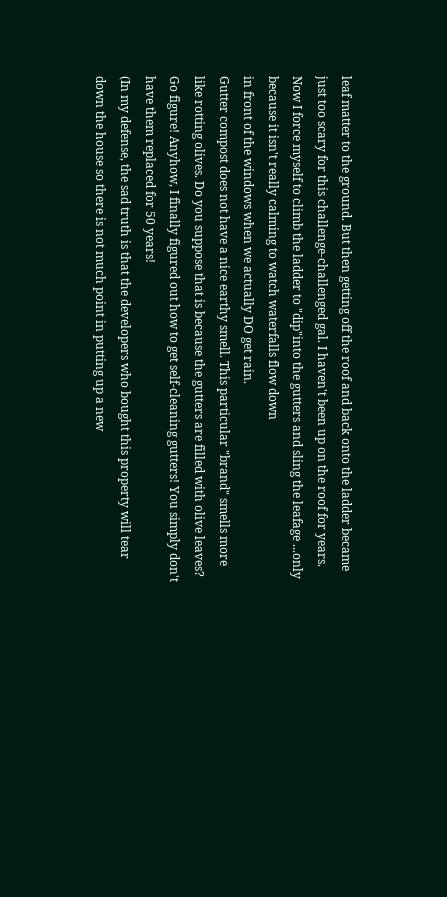leaf matter to the ground. But then getting off the roof and back onto the ladder became just too scary for this challenge-challenged gal. I haven't been up on the roof for years. Now I force myself to climb the ladder to "dip"into the gutters and sling the leafage ...only because it isn't really calming to watch waterfalls flow down
in front of the windows when we actually DO get rain.
Gutter compost does not have a nice earthy smell. This particular "brand" smells more like rotting olives. Do you suppose that is because the gutters are filled with olive leaves? Go figure! Anyhow, I finally figured out how to get self-cleaning gutters! You simply don't have them replaced for 50 years!
(In my defense, the sad truth is that the developers who bought this property will tear down the house so there is not much point in putting up a new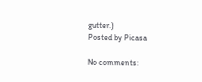gutter.)
Posted by Picasa

No comments: